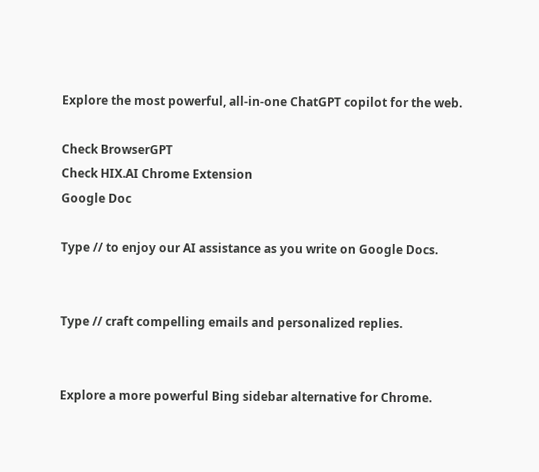Explore the most powerful, all-in-one ChatGPT copilot for the web.

Check BrowserGPT
Check HIX.AI Chrome Extension
Google Doc

Type // to enjoy our AI assistance as you write on Google Docs.


Type // craft compelling emails and personalized replies.


Explore a more powerful Bing sidebar alternative for Chrome.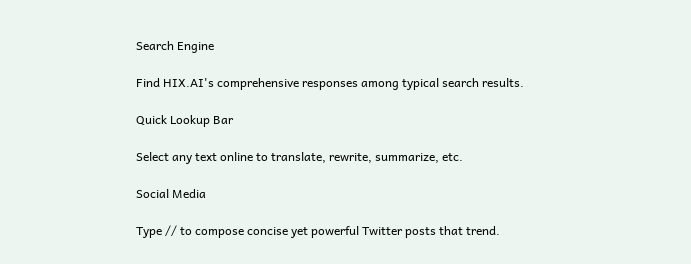Search Engine

Find HIX.AI's comprehensive responses among typical search results.

Quick Lookup Bar

Select any text online to translate, rewrite, summarize, etc.

Social Media

Type // to compose concise yet powerful Twitter posts that trend.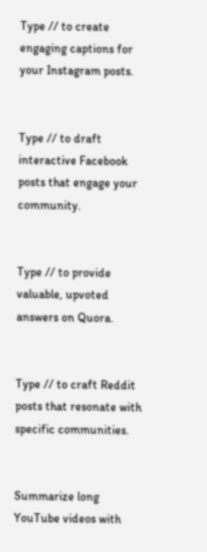Type // to create engaging captions for your Instagram posts.


Type // to draft interactive Facebook posts that engage your community.


Type // to provide valuable, upvoted answers on Quora.


Type // to craft Reddit posts that resonate with specific communities.


Summarize long YouTube videos with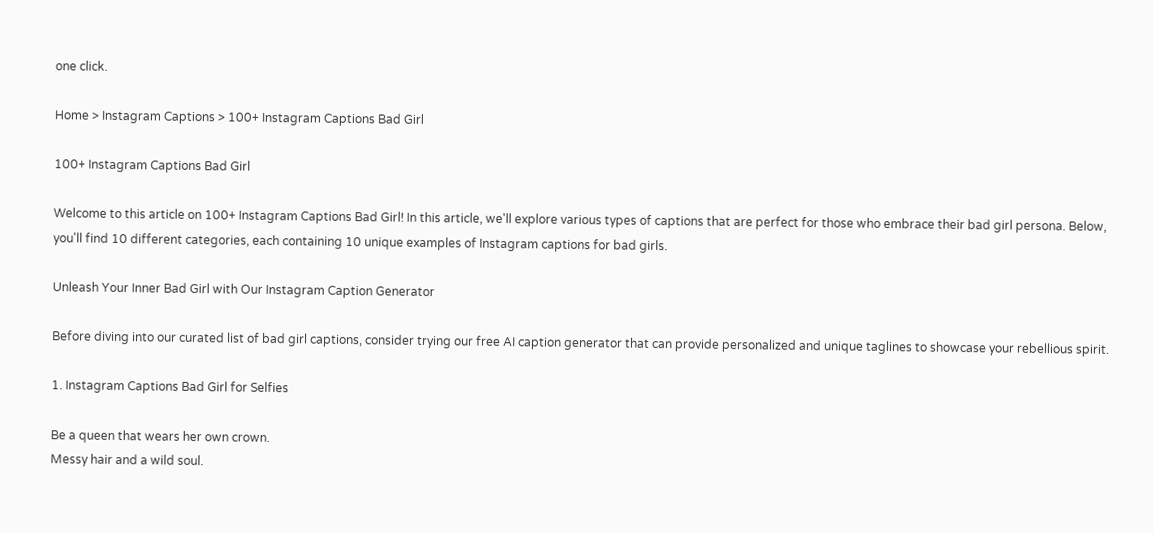one click.

Home > Instagram Captions > 100+ Instagram Captions Bad Girl

100+ Instagram Captions Bad Girl

Welcome to this article on 100+ Instagram Captions Bad Girl! In this article, we'll explore various types of captions that are perfect for those who embrace their bad girl persona. Below, you'll find 10 different categories, each containing 10 unique examples of Instagram captions for bad girls.

Unleash Your Inner Bad Girl with Our Instagram Caption Generator

Before diving into our curated list of bad girl captions, consider trying our free AI caption generator that can provide personalized and unique taglines to showcase your rebellious spirit.

1. Instagram Captions Bad Girl for Selfies

Be a queen that wears her own crown.
Messy hair and a wild soul.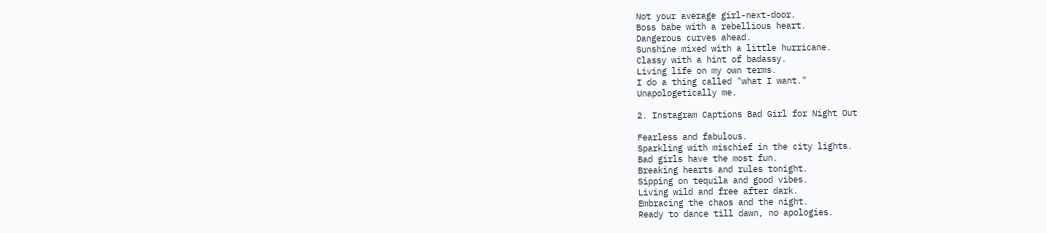Not your average girl-next-door.
Boss babe with a rebellious heart.
Dangerous curves ahead.
Sunshine mixed with a little hurricane.
Classy with a hint of badassy.
Living life on my own terms.
I do a thing called "what I want."
Unapologetically me.

2. Instagram Captions Bad Girl for Night Out

Fearless and fabulous.
Sparkling with mischief in the city lights.
Bad girls have the most fun.
Breaking hearts and rules tonight.
Sipping on tequila and good vibes.
Living wild and free after dark.
Embracing the chaos and the night.
Ready to dance till dawn, no apologies.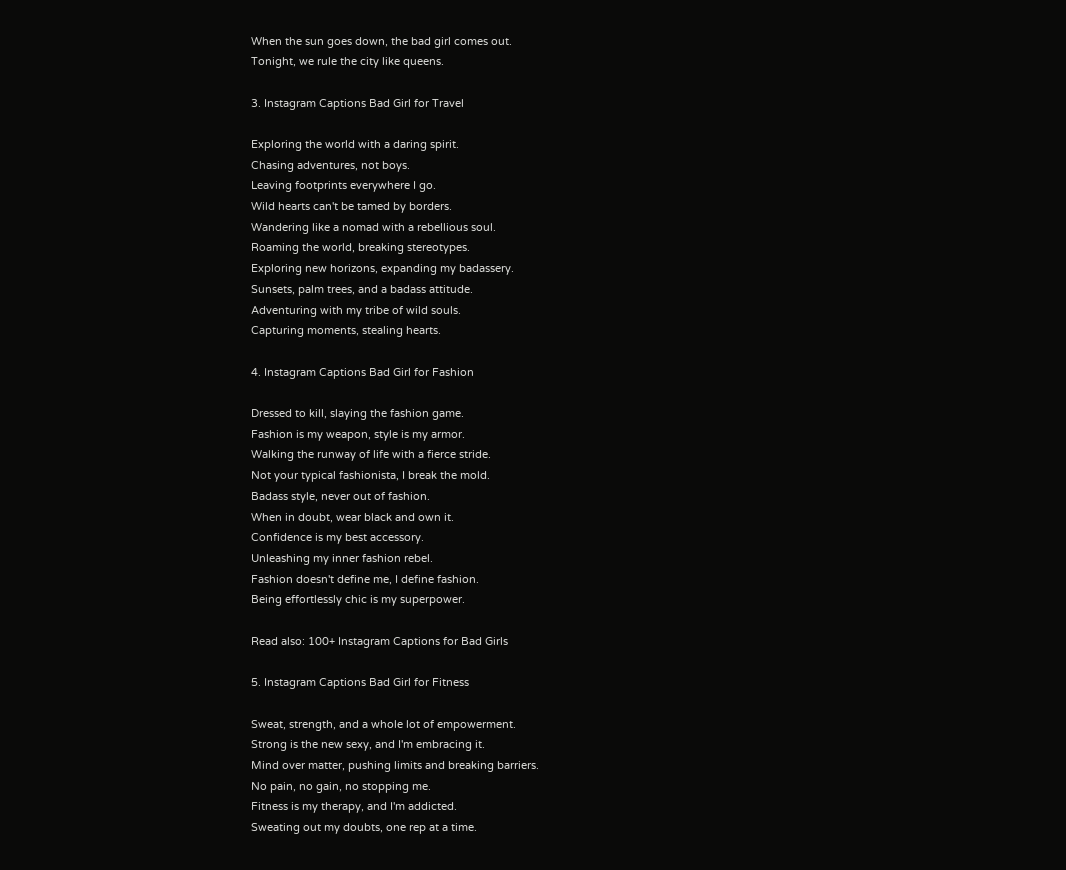When the sun goes down, the bad girl comes out.
Tonight, we rule the city like queens.

3. Instagram Captions Bad Girl for Travel

Exploring the world with a daring spirit.
Chasing adventures, not boys.
Leaving footprints everywhere I go.
Wild hearts can't be tamed by borders.
Wandering like a nomad with a rebellious soul.
Roaming the world, breaking stereotypes.
Exploring new horizons, expanding my badassery.
Sunsets, palm trees, and a badass attitude.
Adventuring with my tribe of wild souls.
Capturing moments, stealing hearts.

4. Instagram Captions Bad Girl for Fashion

Dressed to kill, slaying the fashion game.
Fashion is my weapon, style is my armor.
Walking the runway of life with a fierce stride.
Not your typical fashionista, I break the mold.
Badass style, never out of fashion.
When in doubt, wear black and own it.
Confidence is my best accessory.
Unleashing my inner fashion rebel.
Fashion doesn't define me, I define fashion.
Being effortlessly chic is my superpower.

Read also: 100+ Instagram Captions for Bad Girls

5. Instagram Captions Bad Girl for Fitness

Sweat, strength, and a whole lot of empowerment.
Strong is the new sexy, and I'm embracing it.
Mind over matter, pushing limits and breaking barriers.
No pain, no gain, no stopping me.
Fitness is my therapy, and I'm addicted.
Sweating out my doubts, one rep at a time.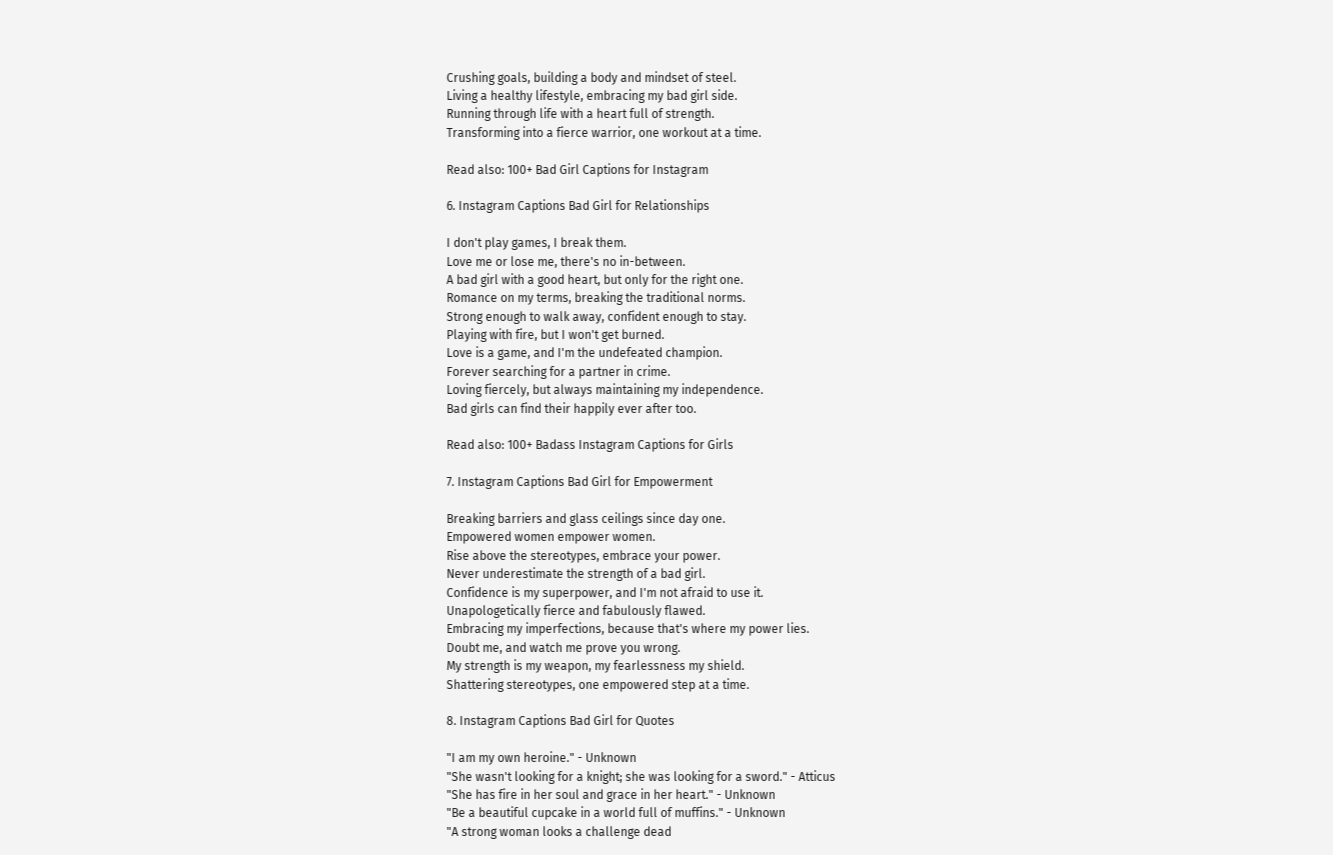Crushing goals, building a body and mindset of steel.
Living a healthy lifestyle, embracing my bad girl side.
Running through life with a heart full of strength.
Transforming into a fierce warrior, one workout at a time.

Read also: 100+ Bad Girl Captions for Instagram

6. Instagram Captions Bad Girl for Relationships

I don't play games, I break them.
Love me or lose me, there's no in-between.
A bad girl with a good heart, but only for the right one.
Romance on my terms, breaking the traditional norms.
Strong enough to walk away, confident enough to stay.
Playing with fire, but I won't get burned.
Love is a game, and I'm the undefeated champion.
Forever searching for a partner in crime.
Loving fiercely, but always maintaining my independence.
Bad girls can find their happily ever after too.

Read also: 100+ Badass Instagram Captions for Girls

7. Instagram Captions Bad Girl for Empowerment

Breaking barriers and glass ceilings since day one.
Empowered women empower women.
Rise above the stereotypes, embrace your power.
Never underestimate the strength of a bad girl.
Confidence is my superpower, and I'm not afraid to use it.
Unapologetically fierce and fabulously flawed.
Embracing my imperfections, because that's where my power lies.
Doubt me, and watch me prove you wrong.
My strength is my weapon, my fearlessness my shield.
Shattering stereotypes, one empowered step at a time.

8. Instagram Captions Bad Girl for Quotes

"I am my own heroine." - Unknown
"She wasn't looking for a knight; she was looking for a sword." - Atticus
"She has fire in her soul and grace in her heart." - Unknown
"Be a beautiful cupcake in a world full of muffins." - Unknown
"A strong woman looks a challenge dead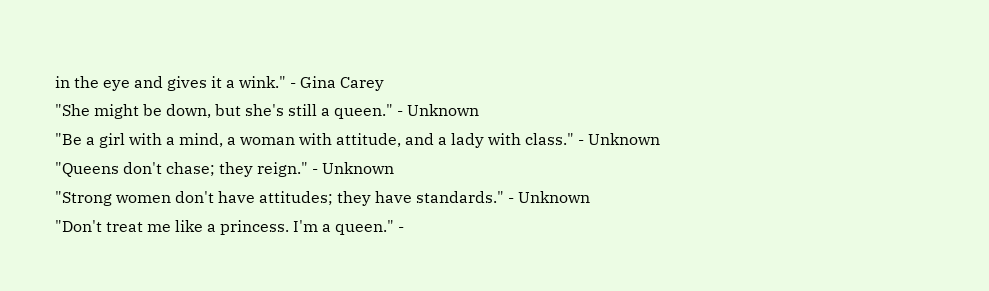in the eye and gives it a wink." - Gina Carey
"She might be down, but she's still a queen." - Unknown
"Be a girl with a mind, a woman with attitude, and a lady with class." - Unknown
"Queens don't chase; they reign." - Unknown
"Strong women don't have attitudes; they have standards." - Unknown
"Don't treat me like a princess. I'm a queen." -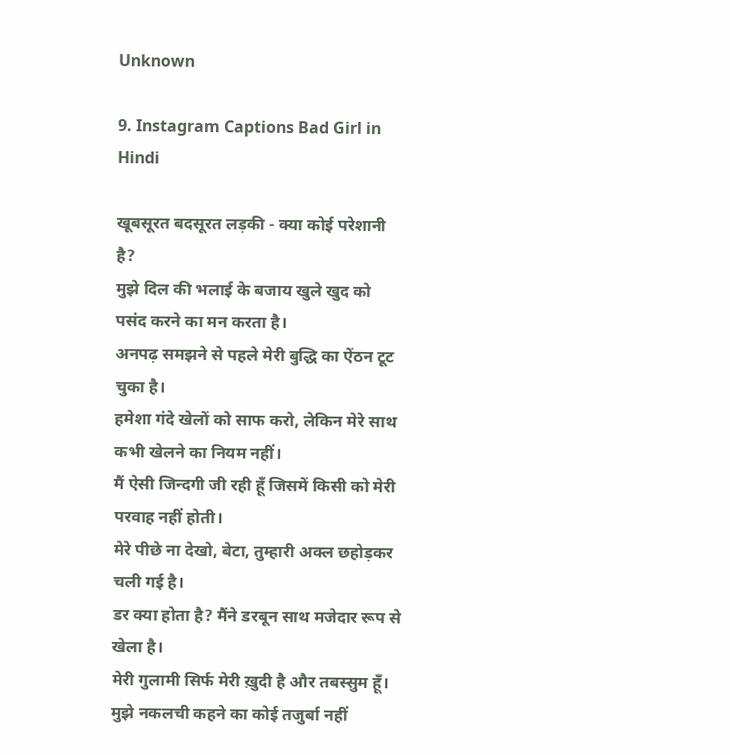Unknown

9. Instagram Captions Bad Girl in Hindi

खूबसूरत बदसूरत लड़की - क्या कोई परेशानी है?
मुझे दिल की भलाई के बजाय खुले खुद को पसंद करने का मन करता है।
अनपढ़ समझने से पहले मेरी बुद्धि का ऐंठन टूट चुका है।
हमेशा गंदे खेलों को साफ करो, लेकिन मेरे साथ कभी खेलने का नियम नहीं।
मैं ऐसी जिन्दगी जी रही हूँ जिसमें किसी को मेरी परवाह नहीं होती।
मेरे पीछे ना देखो, बेटा, तुम्हारी अक्ल छहोड़कर चली गई है।
डर क्या होता है? मैंने डरबून साथ मजेदार रूप से खेला है।
मेरी गुलामी सिर्फ मेरी ख़ुदी है और तबस्सुम हूँ।
मुझे नकलची कहने का कोई तजुर्बा नहीं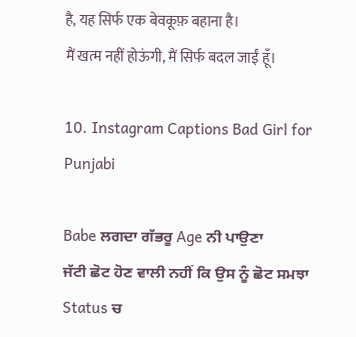है, यह सिर्फ एक बेवकूफ़ बहाना है।
मैं खत्म नहीं होऊंगी, मैं सिर्फ बदल जाईं हूँ।

10. Instagram Captions Bad Girl for Punjabi

Babe ਲਗਦਾ ਗੱਭਰੂ Age ਨੀ ਪਾਉਣਾ
ਜੱਟੀ ਛੋਟ ਹੋਣ ਵਾਲੀ ਨਹੀਂ ਕਿ ਉਸ ਨੂੰ ਛੋਟ ਸਮਝਾ
Status ਚ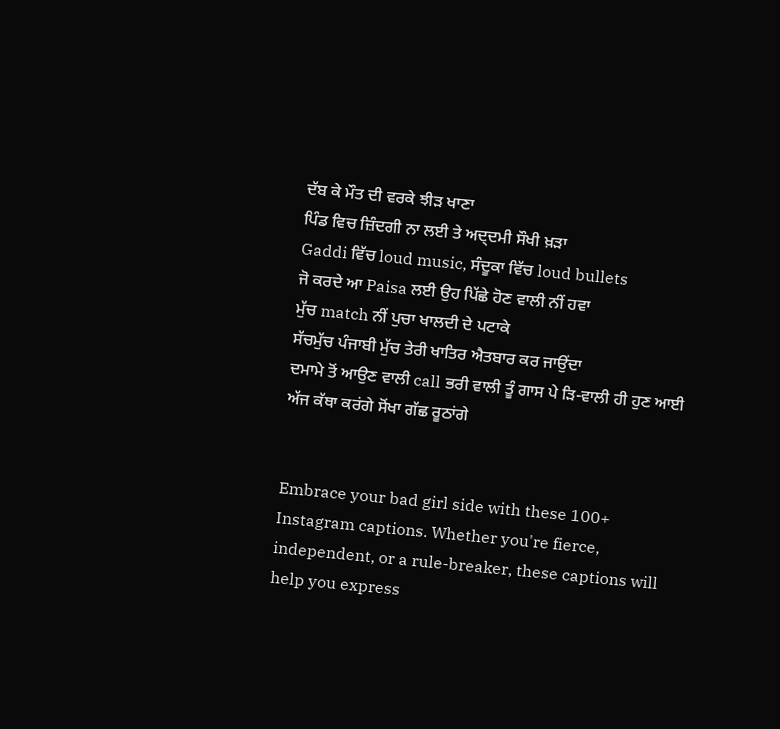ਦੱਬ ਕੇ ਮੌਤ ਦੀ ਵਰਕੇ ਝੀੜ ਖਾਣਾ
ਪਿੰਡ ਵਿਚ ਜ਼ਿੰਦਗੀ ਨਾ ਲਈ ਤੇ ਅਦ੍ਦਮੀ ਸੌਖੀ ਖ਼ੜਾ
Gaddi ਵਿੱਚ loud music, ਸੰਦੂਕਾ ਵਿੱਚ loud bullets
ਜੋ ਕਰਦੇ ਆ Paisa ਲਈ ਉਹ ਪਿੱਛੇ ਹੋਣ ਵਾਲੀ ਨੀਂ ਹਵਾ
ਮੁੱਚ match ਨੀਂ ਪੁਚਾ ਖਾਲਦੀ ਦੇ ਪਟਾਕੇ
ਸੱਚਮੁੱਚ ਪੰਜਾਬੀ ਮੁੱਚ ਤੇਰੀ ਖਾਤਿਰ ਐਤਬਾਰ ਕਰ ਜਾਉਂਦਾ
ਦਮਾਮੇ ਤੋਂ ਆਉਣ ਵਾਲੀ call ਭਰੀ ਵਾਲੀ ਤੂੰ ਗਾਸ ਪੇ ੜਿ-ਵਾਲੀ ਹੀ ਹੁਣ ਆਈ
ਅੱਜ ਕੱਥਾ ਕਰਂਗੇ ਸੋਂਖਾ ਗੱਛ ਰੂਠਾਂਗੇ


Embrace your bad girl side with these 100+ Instagram captions. Whether you're fierce, independent, or a rule-breaker, these captions will help you express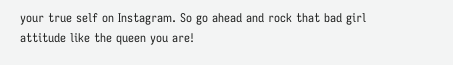your true self on Instagram. So go ahead and rock that bad girl attitude like the queen you are!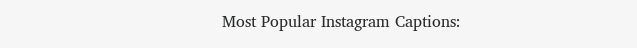Most Popular Instagram Captions: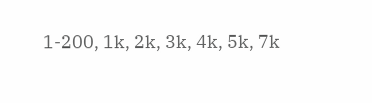1-200, 1k, 2k, 3k, 4k, 5k, 7k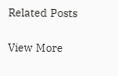Related Posts

View More